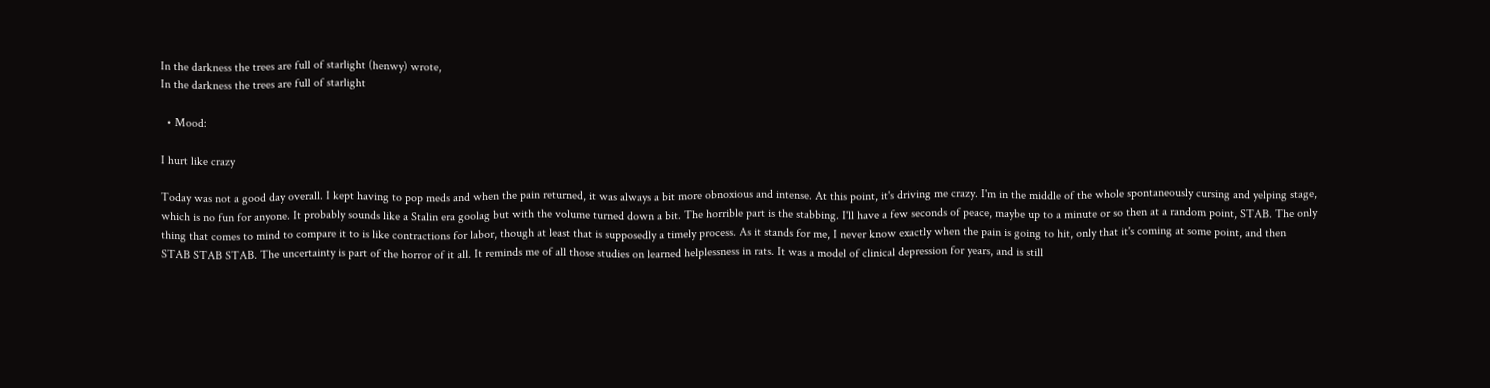In the darkness the trees are full of starlight (henwy) wrote,
In the darkness the trees are full of starlight

  • Mood:

I hurt like crazy

Today was not a good day overall. I kept having to pop meds and when the pain returned, it was always a bit more obnoxious and intense. At this point, it's driving me crazy. I'm in the middle of the whole spontaneously cursing and yelping stage, which is no fun for anyone. It probably sounds like a Stalin era goolag but with the volume turned down a bit. The horrible part is the stabbing. I'll have a few seconds of peace, maybe up to a minute or so then at a random point, STAB. The only thing that comes to mind to compare it to is like contractions for labor, though at least that is supposedly a timely process. As it stands for me, I never know exactly when the pain is going to hit, only that it's coming at some point, and then STAB STAB STAB. The uncertainty is part of the horror of it all. It reminds me of all those studies on learned helplessness in rats. It was a model of clinical depression for years, and is still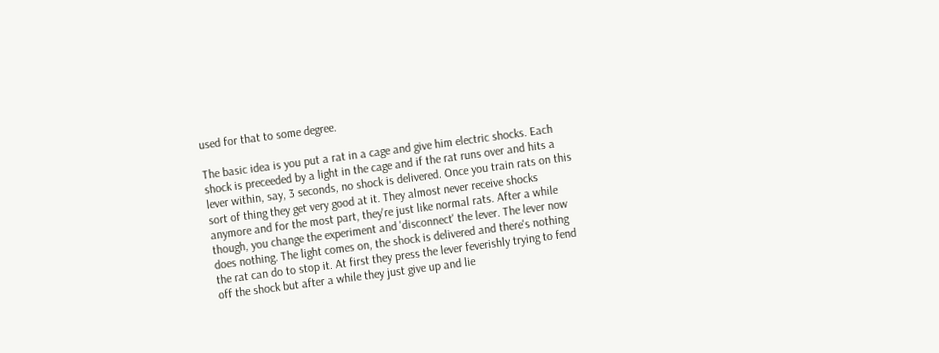used for that to some degree.

The basic idea is you put a rat in a cage and give him electric shocks. Each shock is preceeded by a light in the cage and if the rat runs over and hits a lever within, say, 3 seconds, no shock is delivered. Once you train rats on this sort of thing they get very good at it. They almost never receive shocks anymore and for the most part, they're just like normal rats. After a while though, you change the experiment and 'disconnect' the lever. The lever now does nothing. The light comes on, the shock is delivered and there's nothing the rat can do to stop it. At first they press the lever feverishly trying to fend off the shock but after a while they just give up and lie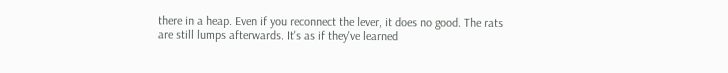there in a heap. Even if you reconnect the lever, it does no good. The rats are still lumps afterwards. It's as if they've learned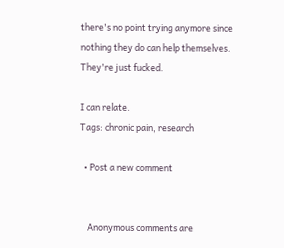there's no point trying anymore since nothing they do can help themselves. They're just fucked.

I can relate.
Tags: chronic pain, research

  • Post a new comment


    Anonymous comments are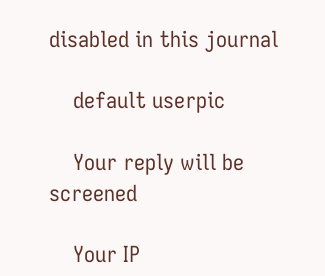disabled in this journal

    default userpic

    Your reply will be screened

    Your IP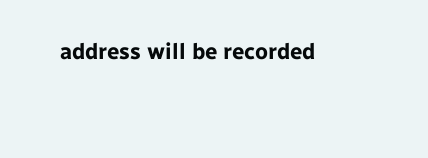address will be recorded